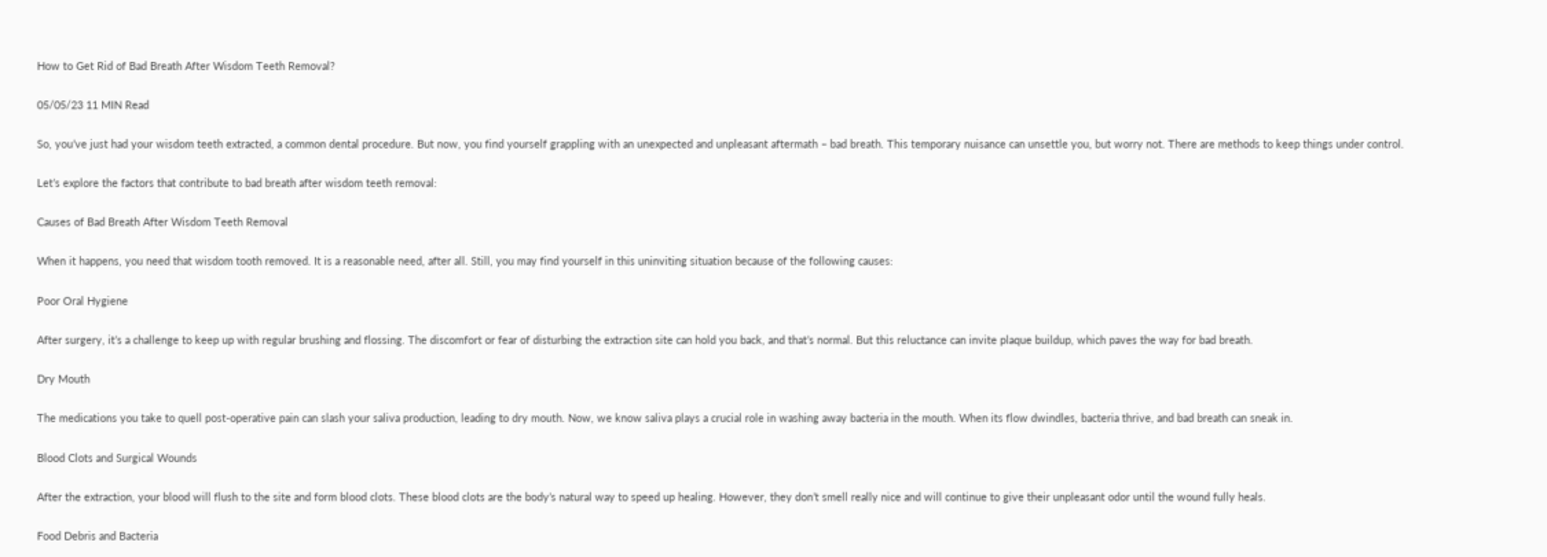How to Get Rid of Bad Breath After Wisdom Teeth Removal?

05/05/23 11 MIN Read

So, you’ve just had your wisdom teeth extracted, a common dental procedure. But now, you find yourself grappling with an unexpected and unpleasant aftermath – bad breath. This temporary nuisance can unsettle you, but worry not. There are methods to keep things under control.

Let’s explore the factors that contribute to bad breath after wisdom teeth removal:

Causes of Bad Breath After Wisdom Teeth Removal

When it happens, you need that wisdom tooth removed. It is a reasonable need, after all. Still, you may find yourself in this uninviting situation because of the following causes:

Poor Oral Hygiene

After surgery, it’s a challenge to keep up with regular brushing and flossing. The discomfort or fear of disturbing the extraction site can hold you back, and that’s normal. But this reluctance can invite plaque buildup, which paves the way for bad breath.

Dry Mouth

The medications you take to quell post-operative pain can slash your saliva production, leading to dry mouth. Now, we know saliva plays a crucial role in washing away bacteria in the mouth. When its flow dwindles, bacteria thrive, and bad breath can sneak in.

Blood Clots and Surgical Wounds

After the extraction, your blood will flush to the site and form blood clots. These blood clots are the body’s natural way to speed up healing. However, they don’t smell really nice and will continue to give their unpleasant odor until the wound fully heals.

Food Debris and Bacteria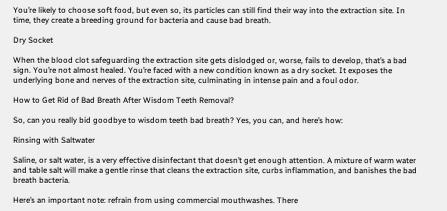You’re likely to choose soft food, but even so, its particles can still find their way into the extraction site. In time, they create a breeding ground for bacteria and cause bad breath.

Dry Socket

When the blood clot safeguarding the extraction site gets dislodged or, worse, fails to develop, that’s a bad sign. You’re not almost healed. You’re faced with a new condition known as a dry socket. It exposes the underlying bone and nerves of the extraction site, culminating in intense pain and a foul odor.

How to Get Rid of Bad Breath After Wisdom Teeth Removal?

So, can you really bid goodbye to wisdom teeth bad breath? Yes, you can, and here’s how:

Rinsing with Saltwater

Saline, or salt water, is a very effective disinfectant that doesn’t get enough attention. A mixture of warm water and table salt will make a gentle rinse that cleans the extraction site, curbs inflammation, and banishes the bad breath bacteria.

Here’s an important note: refrain from using commercial mouthwashes. There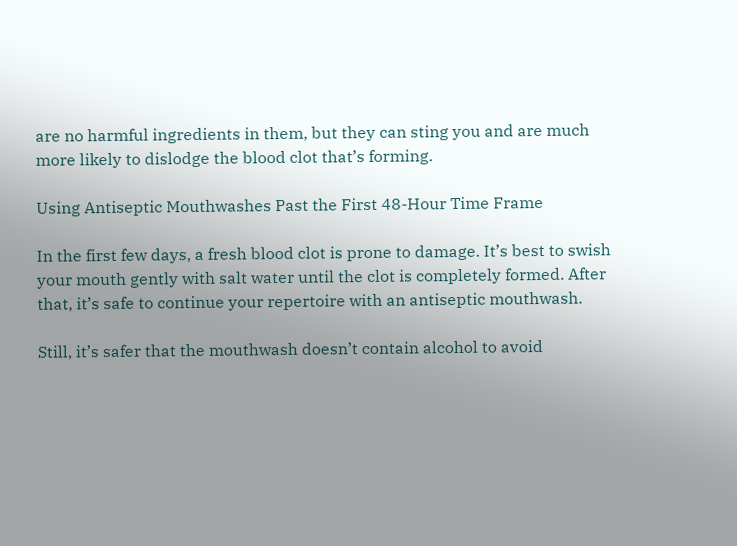are no harmful ingredients in them, but they can sting you and are much more likely to dislodge the blood clot that’s forming.

Using Antiseptic Mouthwashes Past the First 48-Hour Time Frame

In the first few days, a fresh blood clot is prone to damage. It’s best to swish your mouth gently with salt water until the clot is completely formed. After that, it’s safe to continue your repertoire with an antiseptic mouthwash.

Still, it’s safer that the mouthwash doesn’t contain alcohol to avoid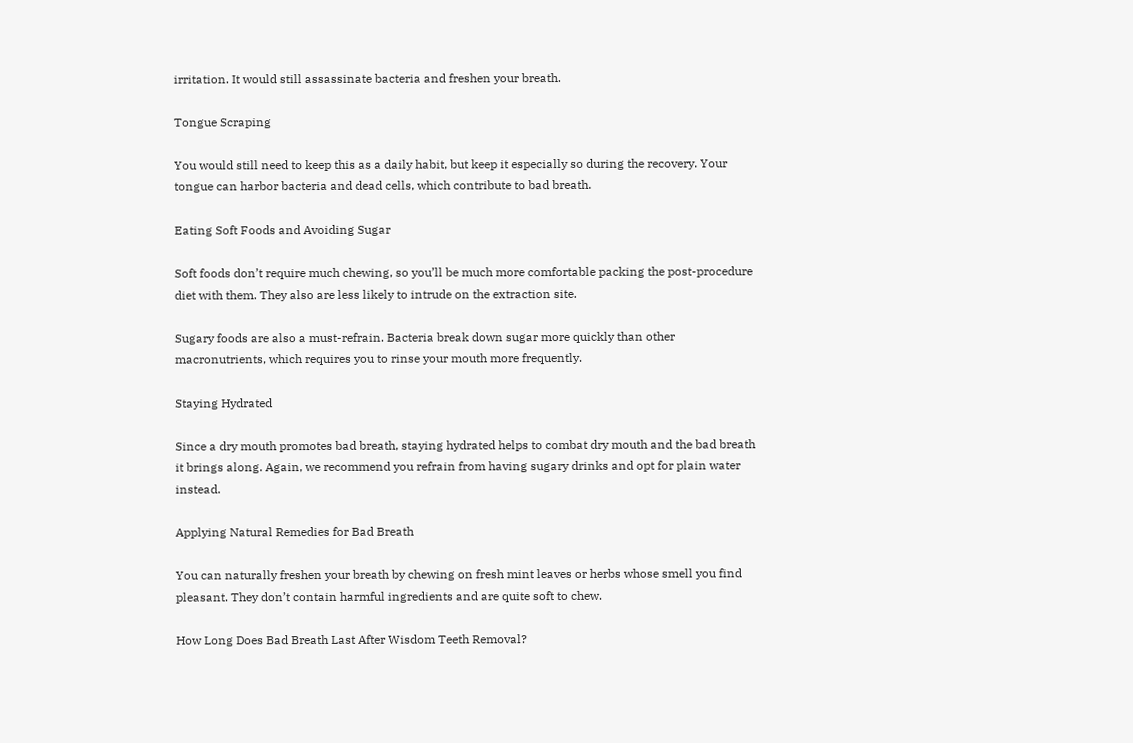irritation. It would still assassinate bacteria and freshen your breath.

Tongue Scraping

You would still need to keep this as a daily habit, but keep it especially so during the recovery. Your tongue can harbor bacteria and dead cells, which contribute to bad breath.

Eating Soft Foods and Avoiding Sugar

Soft foods don’t require much chewing, so you’ll be much more comfortable packing the post-procedure diet with them. They also are less likely to intrude on the extraction site.

Sugary foods are also a must-refrain. Bacteria break down sugar more quickly than other macronutrients, which requires you to rinse your mouth more frequently.

Staying Hydrated

Since a dry mouth promotes bad breath, staying hydrated helps to combat dry mouth and the bad breath it brings along. Again, we recommend you refrain from having sugary drinks and opt for plain water instead.

Applying Natural Remedies for Bad Breath

You can naturally freshen your breath by chewing on fresh mint leaves or herbs whose smell you find pleasant. They don’t contain harmful ingredients and are quite soft to chew.

How Long Does Bad Breath Last After Wisdom Teeth Removal?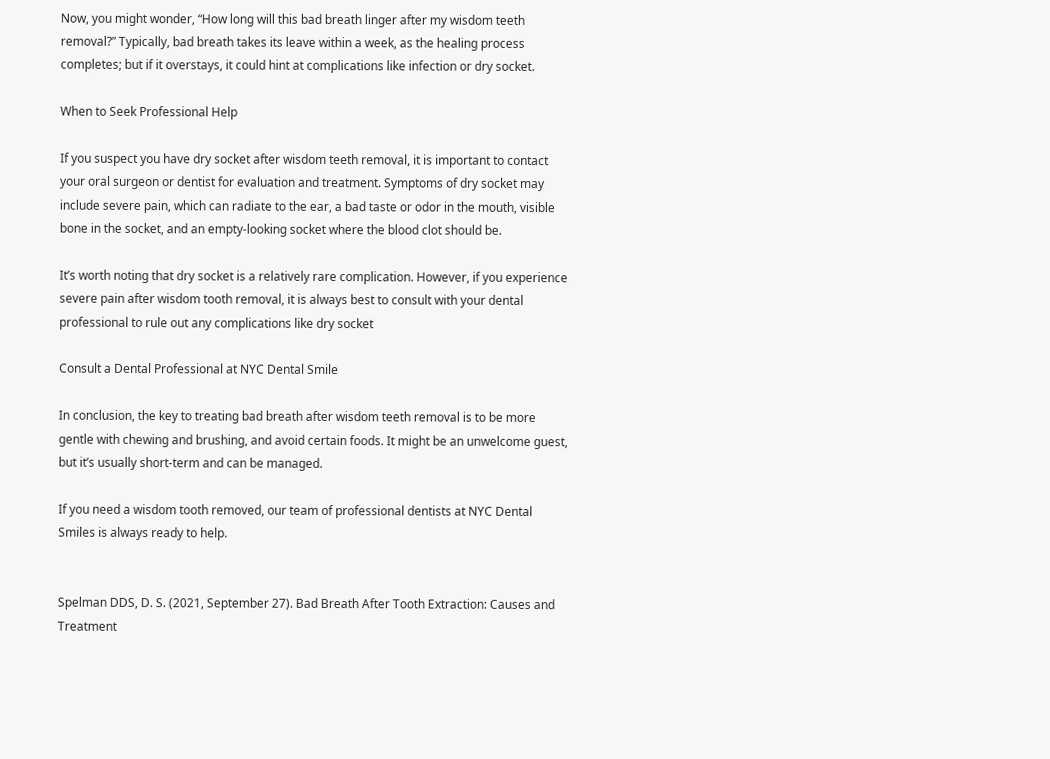Now, you might wonder, “How long will this bad breath linger after my wisdom teeth removal?” Typically, bad breath takes its leave within a week, as the healing process completes; but if it overstays, it could hint at complications like infection or dry socket.

When to Seek Professional Help

If you suspect you have dry socket after wisdom teeth removal, it is important to contact your oral surgeon or dentist for evaluation and treatment. Symptoms of dry socket may include severe pain, which can radiate to the ear, a bad taste or odor in the mouth, visible bone in the socket, and an empty-looking socket where the blood clot should be.

It’s worth noting that dry socket is a relatively rare complication. However, if you experience severe pain after wisdom tooth removal, it is always best to consult with your dental professional to rule out any complications like dry socket

Consult a Dental Professional at NYC Dental Smile

In conclusion, the key to treating bad breath after wisdom teeth removal is to be more gentle with chewing and brushing, and avoid certain foods. It might be an unwelcome guest, but it’s usually short-term and can be managed.

If you need a wisdom tooth removed, our team of professional dentists at NYC Dental Smiles is always ready to help.


Spelman DDS, D. S. (2021, September 27). Bad Breath After Tooth Extraction: Causes and Treatment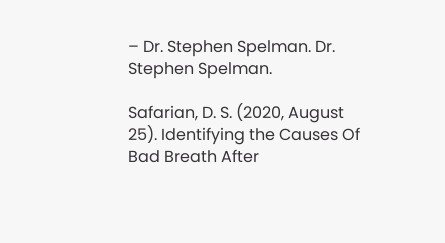– Dr. Stephen Spelman. Dr. Stephen Spelman.

Safarian, D. S. (2020, August 25). Identifying the Causes Of Bad Breath After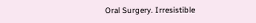Oral Surgery. Irresistible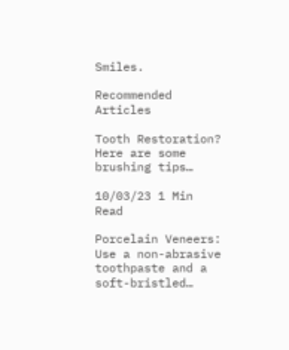Smiles.

Recommended Articles

Tooth Restoration? Here are some brushing tips…

10/03/23 1 Min Read

Porcelain Veneers: Use a non-abrasive toothpaste and a soft-bristled…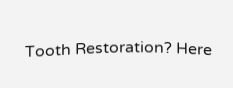Tooth Restoration? Here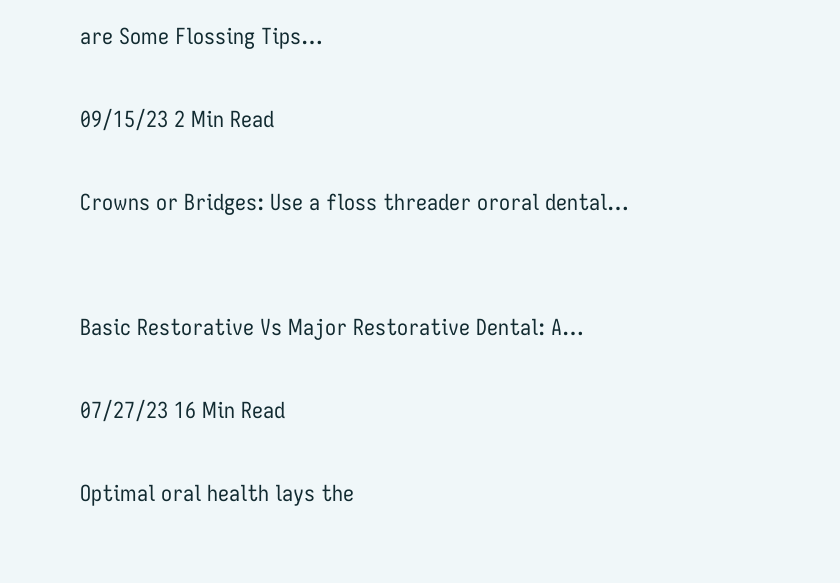are Some Flossing Tips…

09/15/23 2 Min Read

Crowns or Bridges: Use a floss threader ororal dental…


Basic Restorative Vs Major Restorative Dental: A…

07/27/23 16 Min Read

Optimal oral health lays the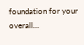foundation for your overall…